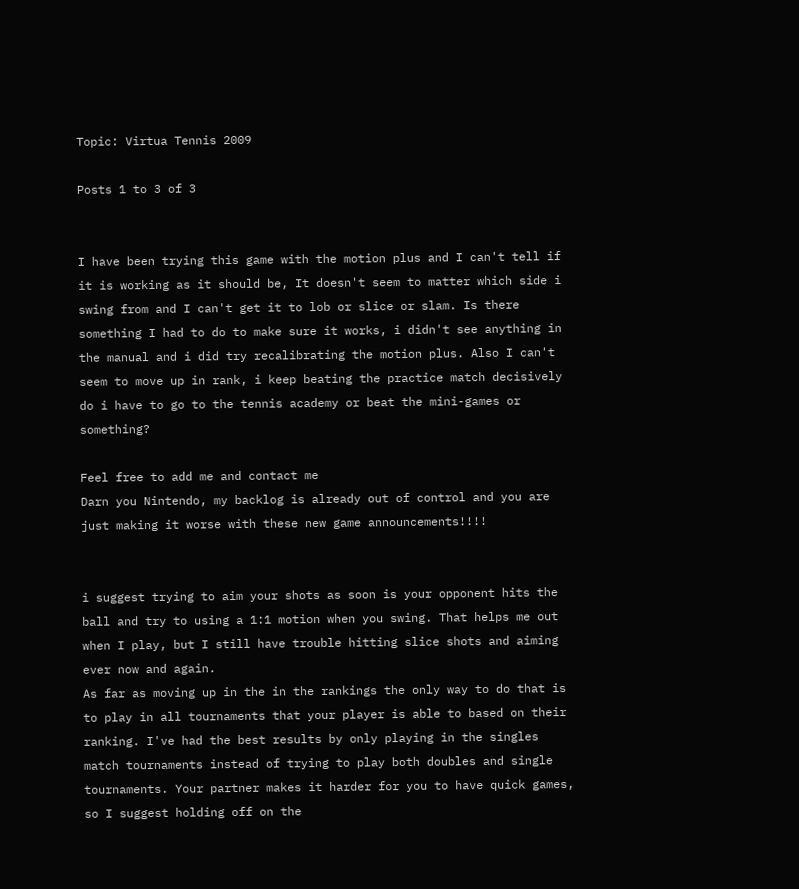Topic: Virtua Tennis 2009

Posts 1 to 3 of 3


I have been trying this game with the motion plus and I can't tell if it is working as it should be, It doesn't seem to matter which side i swing from and I can't get it to lob or slice or slam. Is there something I had to do to make sure it works, i didn't see anything in the manual and i did try recalibrating the motion plus. Also I can't seem to move up in rank, i keep beating the practice match decisively do i have to go to the tennis academy or beat the mini-games or something?

Feel free to add me and contact me
Darn you Nintendo, my backlog is already out of control and you are just making it worse with these new game announcements!!!!


i suggest trying to aim your shots as soon is your opponent hits the ball and try to using a 1:1 motion when you swing. That helps me out when I play, but I still have trouble hitting slice shots and aiming ever now and again.
As far as moving up in the in the rankings the only way to do that is to play in all tournaments that your player is able to based on their ranking. I've had the best results by only playing in the singles match tournaments instead of trying to play both doubles and single tournaments. Your partner makes it harder for you to have quick games, so I suggest holding off on the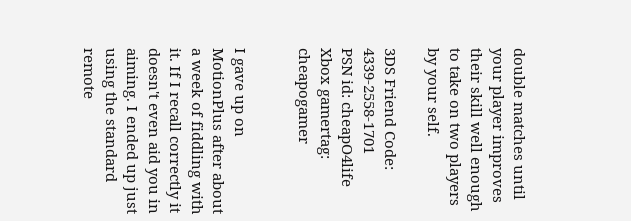double matches until your player improves their skill well enough to take on two players by your self.

3DS Friend Code: 4339-2558-1701
PSN id: cheapO4life
Xbox gamertag: cheapogamer


I gave up on MotionPlus after about a week of fiddling with it. If I recall correctly it doesn't even aid you in aiming. I ended up just using the standard remote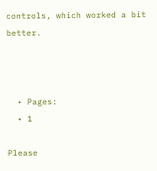controls, which worked a bit better.



  • Pages:
  • 1

Please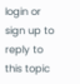login or sign up to reply to this topic